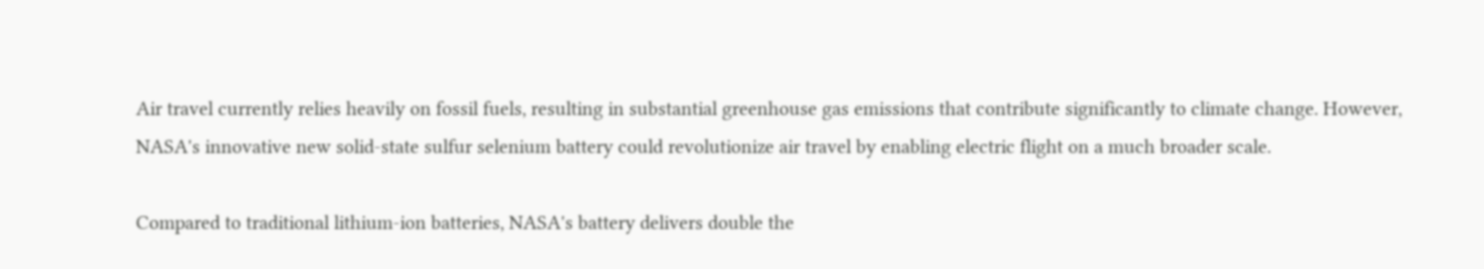Air travel currently relies heavily on fossil fuels, resulting in substantial greenhouse gas emissions that contribute significantly to climate change. However, NASA's innovative new solid-state sulfur selenium battery could revolutionize air travel by enabling electric flight on a much broader scale.

Compared to traditional lithium-ion batteries, NASA's battery delivers double the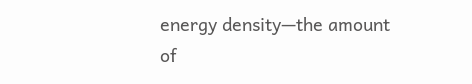energy density—the amount of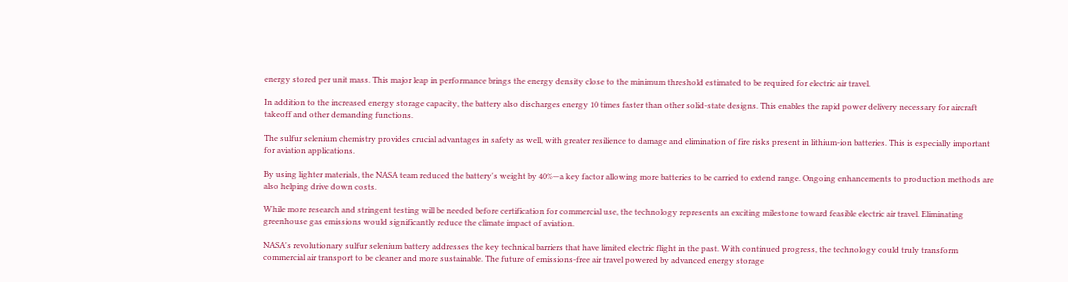energy stored per unit mass. This major leap in performance brings the energy density close to the minimum threshold estimated to be required for electric air travel.

In addition to the increased energy storage capacity, the battery also discharges energy 10 times faster than other solid-state designs. This enables the rapid power delivery necessary for aircraft takeoff and other demanding functions.

The sulfur selenium chemistry provides crucial advantages in safety as well, with greater resilience to damage and elimination of fire risks present in lithium-ion batteries. This is especially important for aviation applications.

By using lighter materials, the NASA team reduced the battery's weight by 40%—a key factor allowing more batteries to be carried to extend range. Ongoing enhancements to production methods are also helping drive down costs.

While more research and stringent testing will be needed before certification for commercial use, the technology represents an exciting milestone toward feasible electric air travel. Eliminating greenhouse gas emissions would significantly reduce the climate impact of aviation.

NASA's revolutionary sulfur selenium battery addresses the key technical barriers that have limited electric flight in the past. With continued progress, the technology could truly transform commercial air transport to be cleaner and more sustainable. The future of emissions-free air travel powered by advanced energy storage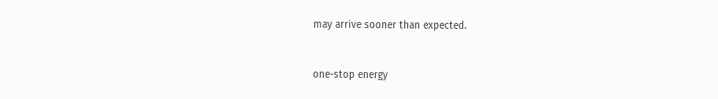may arrive sooner than expected.


one-stop energy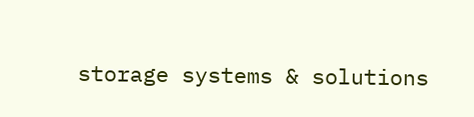storage systems & solutions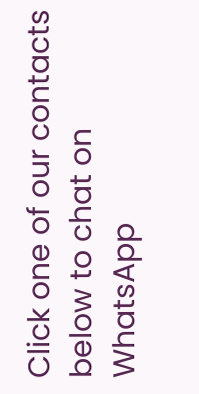Click one of our contacts below to chat on WhatsApp